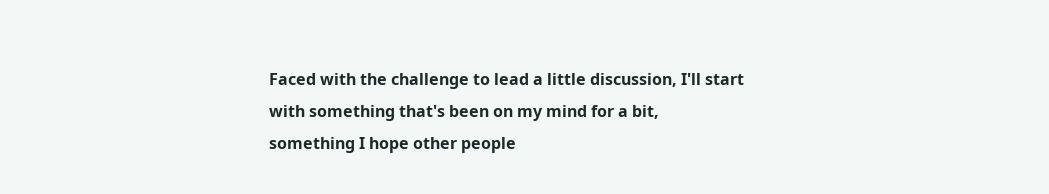Faced with the challenge to lead a little discussion, I'll start with something that's been on my mind for a bit, something I hope other people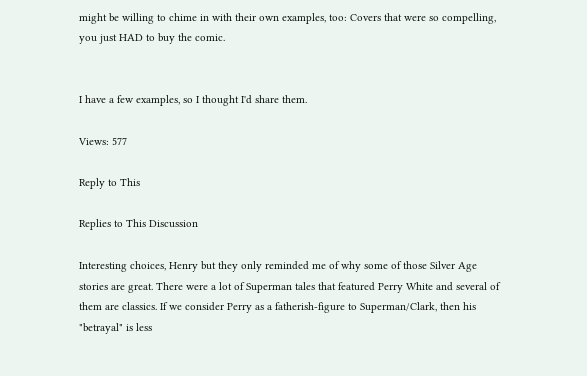might be willing to chime in with their own examples, too: Covers that were so compelling, you just HAD to buy the comic.


I have a few examples, so I thought I'd share them.

Views: 577

Reply to This

Replies to This Discussion

Interesting choices, Henry but they only reminded me of why some of those Silver Age stories are great. There were a lot of Superman tales that featured Perry White and several of them are classics. If we consider Perry as a fatherish-figure to Superman/Clark, then his "betrayal" is less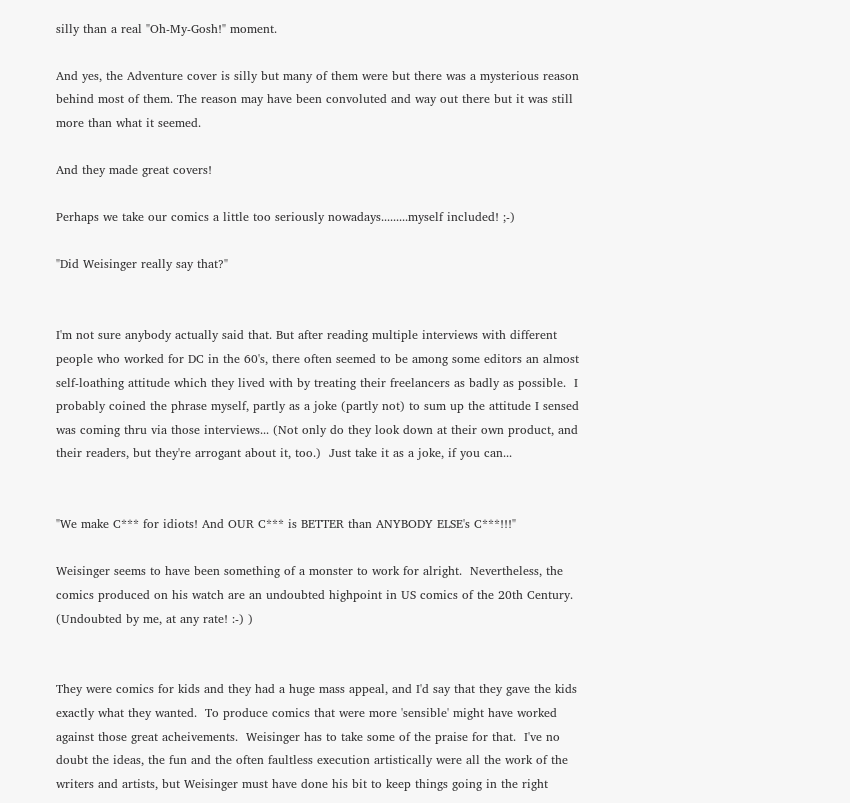silly than a real "Oh-My-Gosh!" moment.

And yes, the Adventure cover is silly but many of them were but there was a mysterious reason behind most of them. The reason may have been convoluted and way out there but it was still more than what it seemed.

And they made great covers!

Perhaps we take our comics a little too seriously nowadays.........myself included! ;-)

"Did Weisinger really say that?"


I'm not sure anybody actually said that. But after reading multiple interviews with different people who worked for DC in the 60's, there often seemed to be among some editors an almost self-loathing attitude which they lived with by treating their freelancers as badly as possible.  I probably coined the phrase myself, partly as a joke (partly not) to sum up the attitude I sensed was coming thru via those interviews... (Not only do they look down at their own product, and their readers, but they're arrogant about it, too.)  Just take it as a joke, if you can...


"We make C*** for idiots! And OUR C*** is BETTER than ANYBODY ELSE's C***!!!"

Weisinger seems to have been something of a monster to work for alright.  Nevertheless, the comics produced on his watch are an undoubted highpoint in US comics of the 20th Century.  (Undoubted by me, at any rate! :-) )


They were comics for kids and they had a huge mass appeal, and I'd say that they gave the kids exactly what they wanted.  To produce comics that were more 'sensible' might have worked against those great acheivements.  Weisinger has to take some of the praise for that.  I've no doubt the ideas, the fun and the often faultless execution artistically were all the work of the writers and artists, but Weisinger must have done his bit to keep things going in the right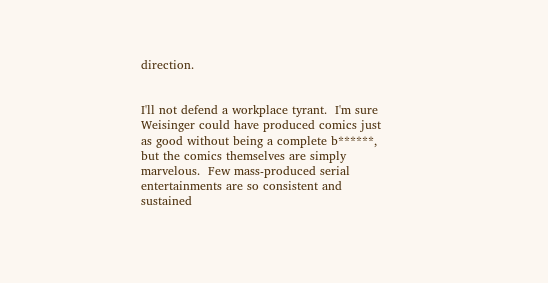direction.


I'll not defend a workplace tyrant.  I'm sure Weisinger could have produced comics just as good without being a complete b******, but the comics themselves are simply marvelous.  Few mass-produced serial entertainments are so consistent and sustained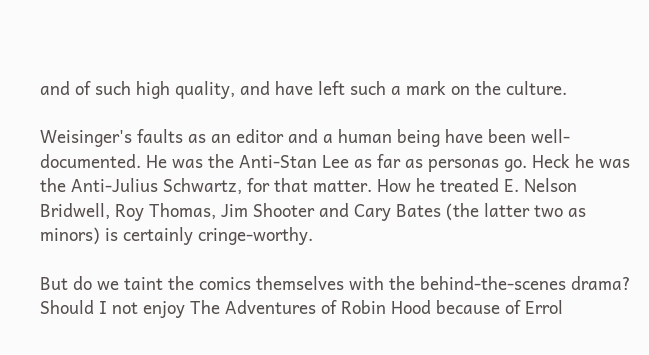and of such high quality, and have left such a mark on the culture.

Weisinger's faults as an editor and a human being have been well-documented. He was the Anti-Stan Lee as far as personas go. Heck he was the Anti-Julius Schwartz, for that matter. How he treated E. Nelson Bridwell, Roy Thomas, Jim Shooter and Cary Bates (the latter two as minors) is certainly cringe-worthy.

But do we taint the comics themselves with the behind-the-scenes drama? Should I not enjoy The Adventures of Robin Hood because of Errol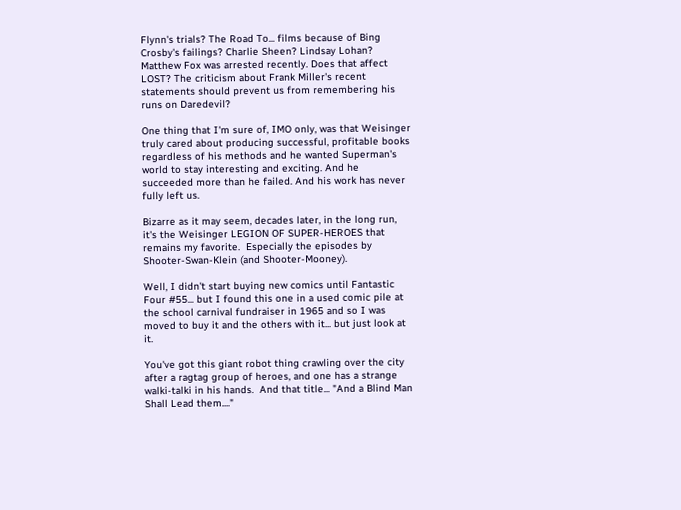Flynn's trials? The Road To... films because of Bing Crosby's failings? Charlie Sheen? Lindsay Lohan? Matthew Fox was arrested recently. Does that affect LOST? The criticism about Frank Miller's recent statements should prevent us from remembering his runs on Daredevil?

One thing that I'm sure of, IMO only, was that Weisinger truly cared about producing successful, profitable books regardless of his methods and he wanted Superman's world to stay interesting and exciting. And he succeeded more than he failed. And his work has never fully left us.

Bizarre as it may seem, decades later, in the long run, it's the Weisinger LEGION OF SUPER-HEROES that remains my favorite.  Especially the episodes by Shooter-Swan-Klein (and Shooter-Mooney).

Well, I didn't start buying new comics until Fantastic Four #55... but I found this one in a used comic pile at the school carnival fundraiser in 1965 and so I was moved to buy it and the others with it... but just look at it.

You've got this giant robot thing crawling over the city after a ragtag group of heroes, and one has a strange walki-talki in his hands.  And that title... "And a Blind Man Shall Lead them...."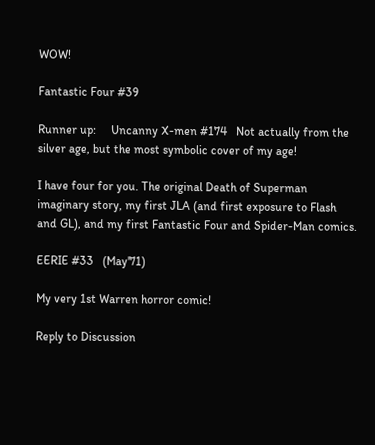WOW!

Fantastic Four #39

Runner up:     Uncanny X-men #174   Not actually from the silver age, but the most symbolic cover of my age!

I have four for you. The original Death of Superman imaginary story, my first JLA (and first exposure to Flash and GL), and my first Fantastic Four and Spider-Man comics.

EERIE #33   (May'71)

My very 1st Warren horror comic!

Reply to Discussion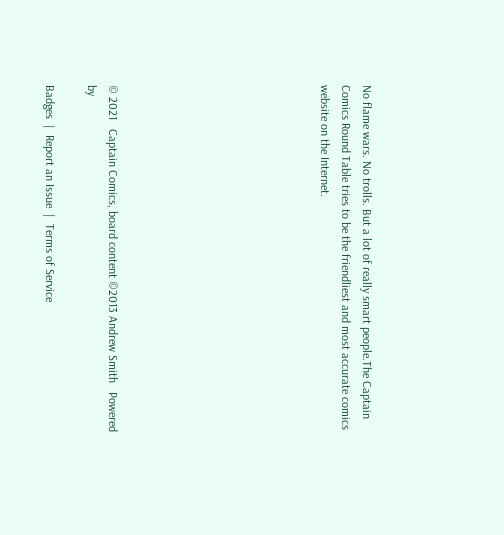No flame wars. No trolls. But a lot of really smart people.The Captain Comics Round Table tries to be the friendliest and most accurate comics website on the Internet.









© 2021   Captain Comics, board content ©2013 Andrew Smith   Powered by

Badges  |  Report an Issue  |  Terms of Service